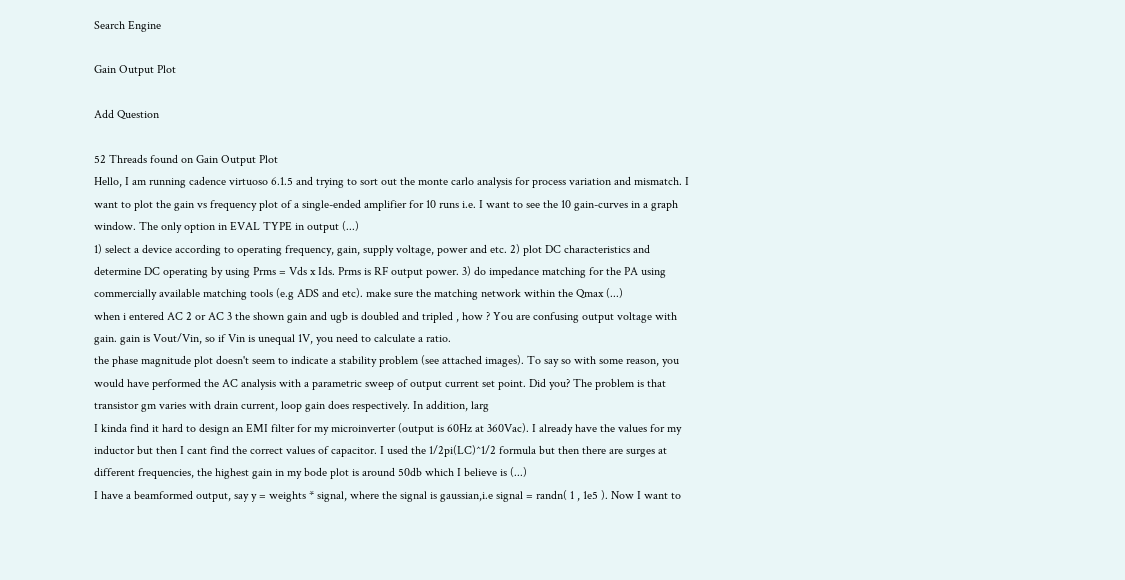Search Engine

Gain Output Plot

Add Question

52 Threads found on Gain Output Plot
Hello, I am running cadence virtuoso 6.1.5 and trying to sort out the monte carlo analysis for process variation and mismatch. I want to plot the gain vs frequency plot of a single-ended amplifier for 10 runs i.e. I want to see the 10 gain-curves in a graph window. The only option in EVAL TYPE in output (...)
1) select a device according to operating frequency, gain, supply voltage, power and etc. 2) plot DC characteristics and determine DC operating by using Prms = Vds x Ids. Prms is RF output power. 3) do impedance matching for the PA using commercially available matching tools (e.g ADS and etc). make sure the matching network within the Qmax (...)
when i entered AC 2 or AC 3 the shown gain and ugb is doubled and tripled , how ? You are confusing output voltage with gain. gain is Vout/Vin, so if Vin is unequal 1V, you need to calculate a ratio.
the phase magnitude plot doesn't seem to indicate a stability problem (see attached images). To say so with some reason, you would have performed the AC analysis with a parametric sweep of output current set point. Did you? The problem is that transistor gm varies with drain current, loop gain does respectively. In addition, larg
I kinda find it hard to design an EMI filter for my microinverter (output is 60Hz at 360Vac). I already have the values for my inductor but then I cant find the correct values of capacitor. I used the 1/2pi(LC)^1/2 formula but then there are surges at different frequencies, the highest gain in my bode plot is around 50db which I believe is (...)
I have a beamformed output, say y = weights * signal, where the signal is gaussian,i.e signal = randn( 1 , 1e5 ). Now I want to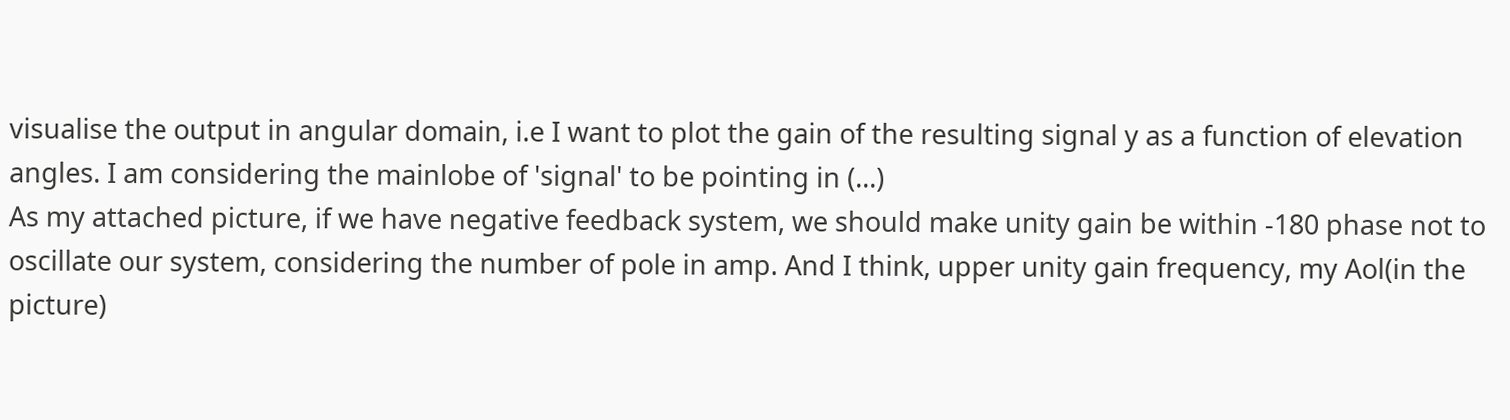visualise the output in angular domain, i.e I want to plot the gain of the resulting signal y as a function of elevation angles. I am considering the mainlobe of 'signal' to be pointing in (...)
As my attached picture, if we have negative feedback system, we should make unity gain be within -180 phase not to oscillate our system, considering the number of pole in amp. And I think, upper unity gain frequency, my Aol(in the picture)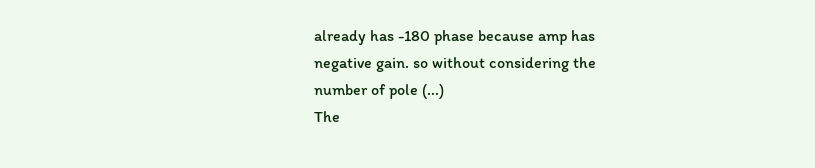already has -180 phase because amp has negative gain. so without considering the number of pole (...)
The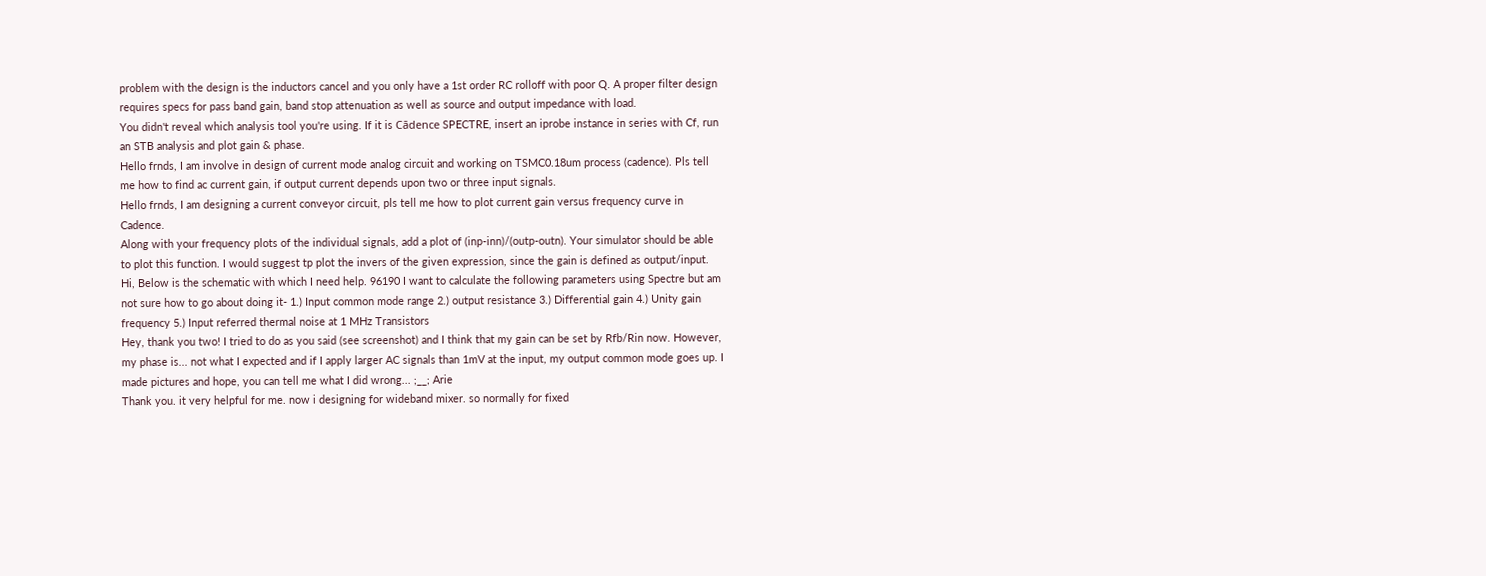problem with the design is the inductors cancel and you only have a 1st order RC rolloff with poor Q. A proper filter design requires specs for pass band gain, band stop attenuation as well as source and output impedance with load.
You didn't reveal which analysis tool you're using. If it is Cādence SPECTRE, insert an iprobe instance in series with Cf, run an STB analysis and plot gain & phase.
Hello frnds, I am involve in design of current mode analog circuit and working on TSMC0.18um process (cadence). Pls tell me how to find ac current gain, if output current depends upon two or three input signals.
Hello frnds, I am designing a current conveyor circuit, pls tell me how to plot current gain versus frequency curve in Cadence.
Along with your frequency plots of the individual signals, add a plot of (inp-inn)/(outp-outn). Your simulator should be able to plot this function. I would suggest tp plot the invers of the given expression, since the gain is defined as output/input.
Hi, Below is the schematic with which I need help. 96190 I want to calculate the following parameters using Spectre but am not sure how to go about doing it- 1.) Input common mode range 2.) output resistance 3.) Differential gain 4.) Unity gain frequency 5.) Input referred thermal noise at 1 MHz Transistors
Hey, thank you two! I tried to do as you said (see screenshot) and I think that my gain can be set by Rfb/Rin now. However, my phase is... not what I expected and if I apply larger AC signals than 1mV at the input, my output common mode goes up. I made pictures and hope, you can tell me what I did wrong... ;__; Arie
Thank you. it very helpful for me. now i designing for wideband mixer. so normally for fixed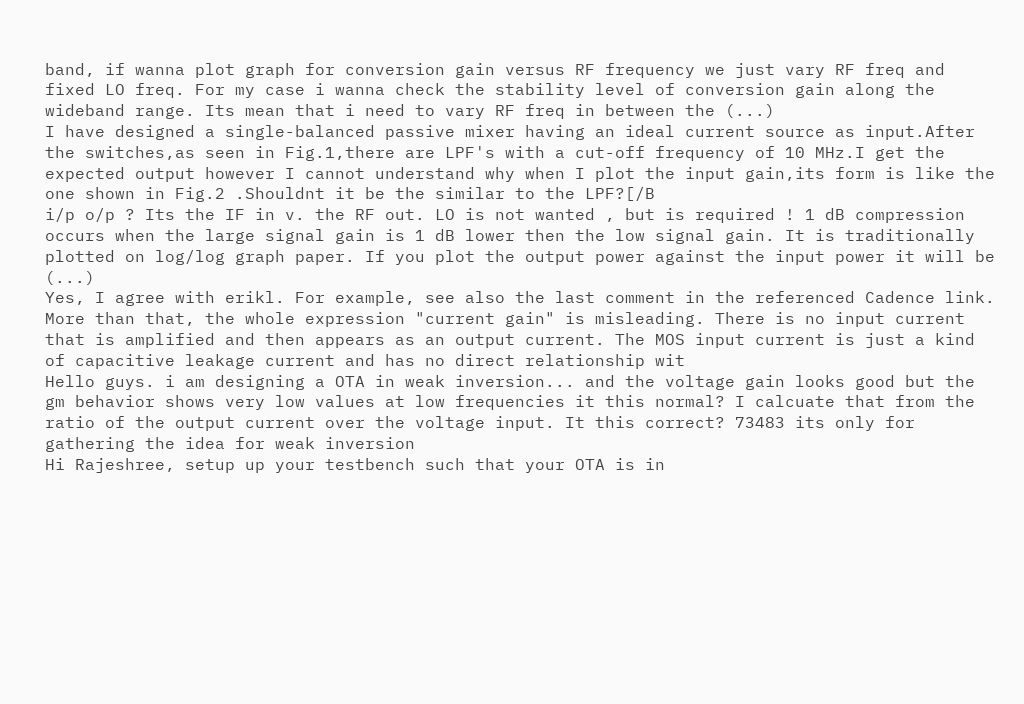band, if wanna plot graph for conversion gain versus RF frequency we just vary RF freq and fixed LO freq. For my case i wanna check the stability level of conversion gain along the wideband range. Its mean that i need to vary RF freq in between the (...)
I have designed a single-balanced passive mixer having an ideal current source as input.After the switches,as seen in Fig.1,there are LPF's with a cut-off frequency of 10 MHz.I get the expected output however I cannot understand why when I plot the input gain,its form is like the one shown in Fig.2 .Shouldnt it be the similar to the LPF?[/B
i/p o/p ? Its the IF in v. the RF out. LO is not wanted , but is required ! 1 dB compression occurs when the large signal gain is 1 dB lower then the low signal gain. It is traditionally plotted on log/log graph paper. If you plot the output power against the input power it will be (...)
Yes, I agree with erikl. For example, see also the last comment in the referenced Cadence link. More than that, the whole expression "current gain" is misleading. There is no input current that is amplified and then appears as an output current. The MOS input current is just a kind of capacitive leakage current and has no direct relationship wit
Hello guys. i am designing a OTA in weak inversion... and the voltage gain looks good but the gm behavior shows very low values at low frequencies it this normal? I calcuate that from the ratio of the output current over the voltage input. It this correct? 73483 its only for gathering the idea for weak inversion
Hi Rajeshree, setup up your testbench such that your OTA is in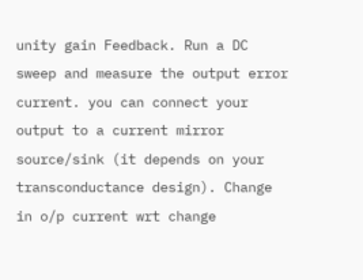unity gain Feedback. Run a DC sweep and measure the output error current. you can connect your output to a current mirror source/sink (it depends on your transconductance design). Change in o/p current wrt change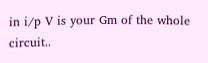in i/p V is your Gm of the whole circuit..